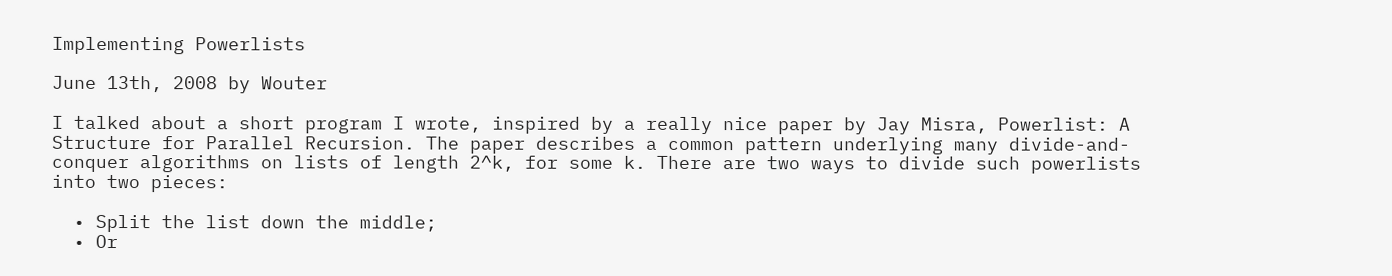Implementing Powerlists

June 13th, 2008 by Wouter

I talked about a short program I wrote, inspired by a really nice paper by Jay Misra, Powerlist: A Structure for Parallel Recursion. The paper describes a common pattern underlying many divide-and-conquer algorithms on lists of length 2^k, for some k. There are two ways to divide such powerlists into two pieces:

  • Split the list down the middle;
  • Or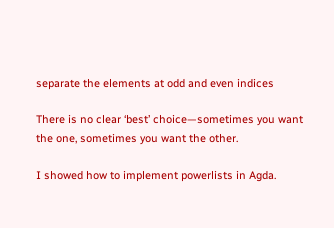separate the elements at odd and even indices

There is no clear ‘best’ choice—sometimes you want the one, sometimes you want the other.

I showed how to implement powerlists in Agda.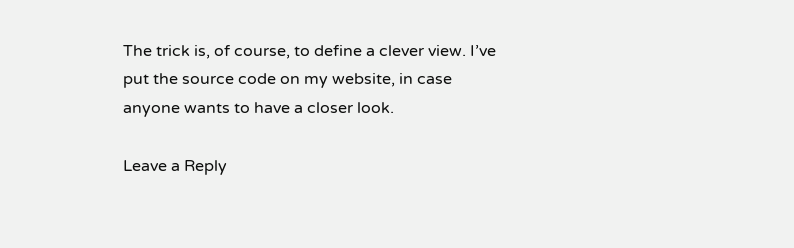The trick is, of course, to define a clever view. I’ve put the source code on my website, in case anyone wants to have a closer look.

Leave a Reply